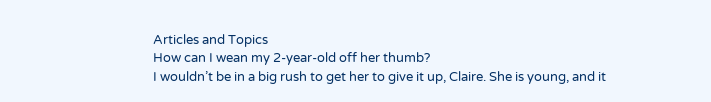Articles and Topics
How can I wean my 2-year-old off her thumb?
I wouldn’t be in a big rush to get her to give it up, Claire. She is young, and it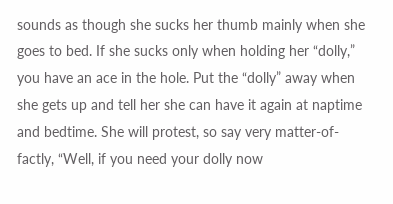sounds as though she sucks her thumb mainly when she goes to bed. If she sucks only when holding her “dolly,” you have an ace in the hole. Put the “dolly” away when she gets up and tell her she can have it again at naptime and bedtime. She will protest, so say very matter-of-factly, “Well, if you need your dolly now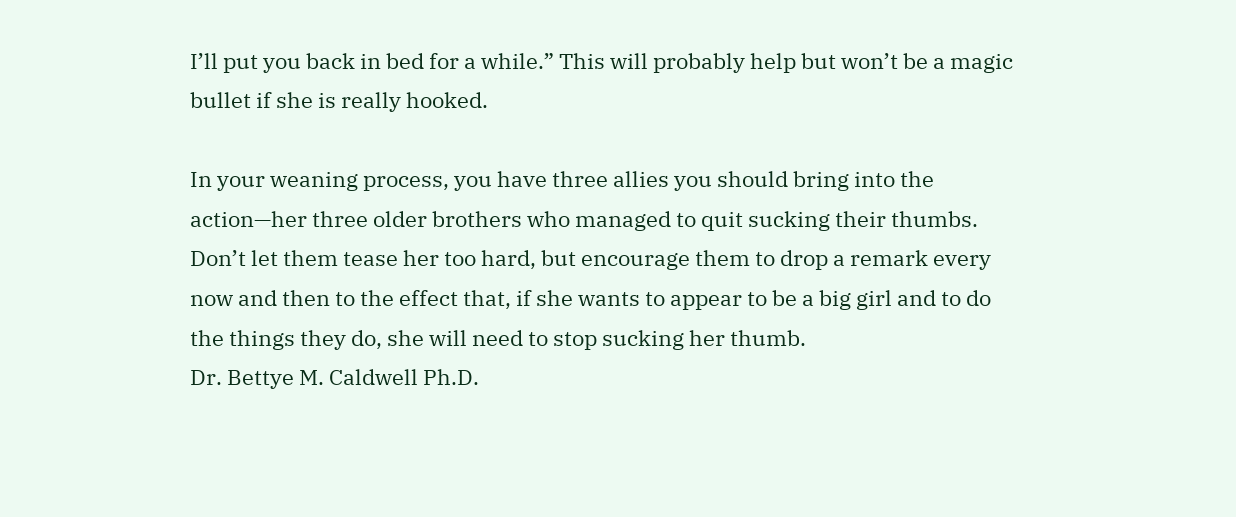I’ll put you back in bed for a while.” This will probably help but won’t be a magic bullet if she is really hooked.

In your weaning process, you have three allies you should bring into the action—her three older brothers who managed to quit sucking their thumbs. Don’t let them tease her too hard, but encourage them to drop a remark every now and then to the effect that, if she wants to appear to be a big girl and to do the things they do, she will need to stop sucking her thumb.
Dr. Bettye M. Caldwell Ph.D.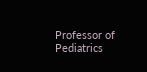Professor of Pediatrics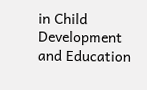in Child Development and Education